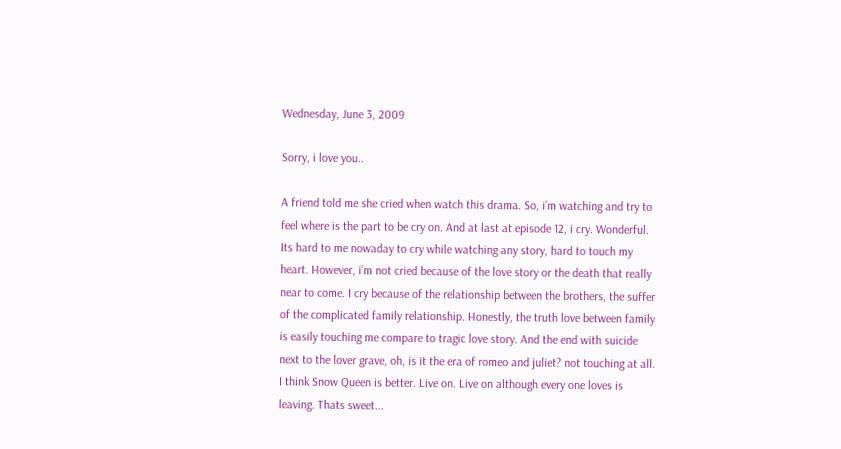Wednesday, June 3, 2009

Sorry, i love you..

A friend told me she cried when watch this drama. So, i’m watching and try to feel where is the part to be cry on. And at last at episode 12, i cry. Wonderful. Its hard to me nowaday to cry while watching any story, hard to touch my heart. However, i’m not cried because of the love story or the death that really near to come. I cry because of the relationship between the brothers, the suffer of the complicated family relationship. Honestly, the truth love between family is easily touching me compare to tragic love story. And the end with suicide next to the lover grave, oh, is it the era of romeo and juliet? not touching at all. I think Snow Queen is better. Live on. Live on although every one loves is leaving. Thats sweet...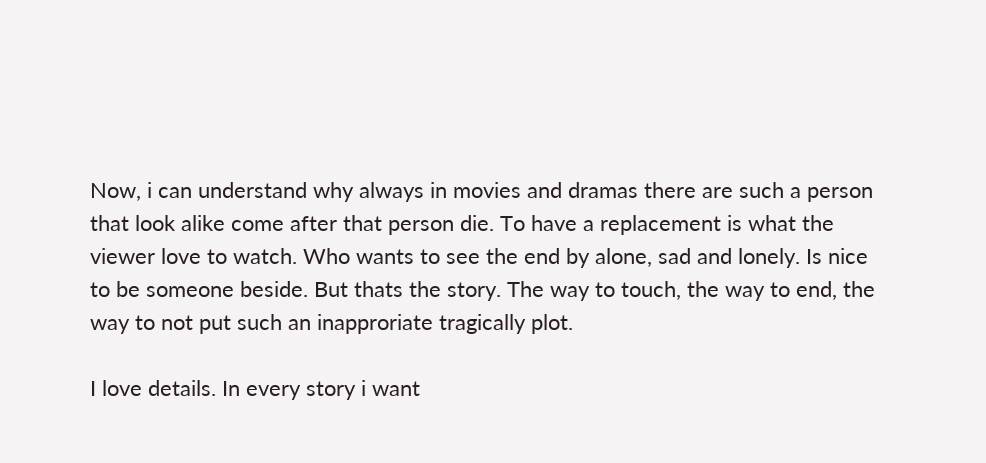Now, i can understand why always in movies and dramas there are such a person that look alike come after that person die. To have a replacement is what the viewer love to watch. Who wants to see the end by alone, sad and lonely. Is nice to be someone beside. But thats the story. The way to touch, the way to end, the way to not put such an inapproriate tragically plot.

I love details. In every story i want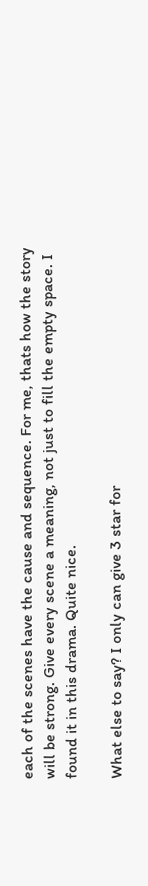each of the scenes have the cause and sequence. For me, thats how the story will be strong. Give every scene a meaning, not just to fill the empty space. I found it in this drama. Quite nice.

What else to say? I only can give 3 star for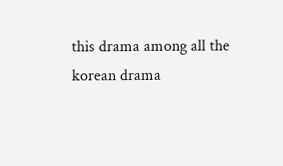this drama among all the korean drama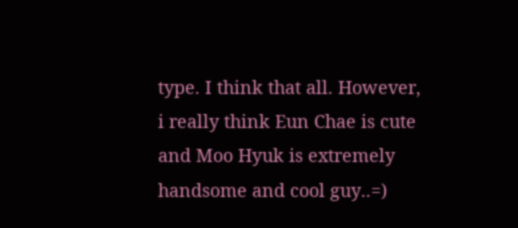type. I think that all. However, i really think Eun Chae is cute and Moo Hyuk is extremely handsome and cool guy..=)